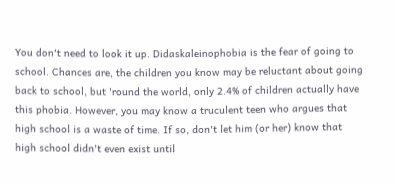You don't need to look it up. Didaskaleinophobia is the fear of going to school. Chances are, the children you know may be reluctant about going back to school, but 'round the world, only 2.4% of children actually have this phobia. However, you may know a truculent teen who argues that high school is a waste of time. If so, don't let him (or her) know that high school didn't even exist until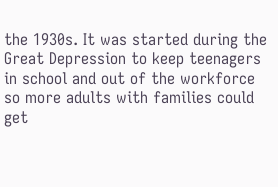the 1930s. It was started during the Great Depression to keep teenagers in school and out of the workforce so more adults with families could get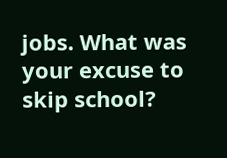jobs. What was your excuse to skip school?